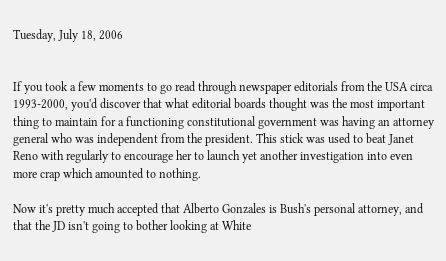Tuesday, July 18, 2006


If you took a few moments to go read through newspaper editorials from the USA circa 1993-2000, you'd discover that what editorial boards thought was the most important thing to maintain for a functioning constitutional government was having an attorney general who was independent from the president. This stick was used to beat Janet Reno with regularly to encourage her to launch yet another investigation into even more crap which amounted to nothing.

Now it's pretty much accepted that Alberto Gonzales is Bush's personal attorney, and that the JD isn't going to bother looking at White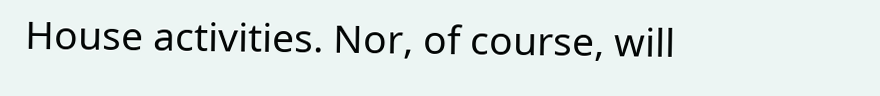House activities. Nor, of course, will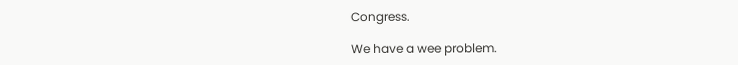Congress.

We have a wee problem.